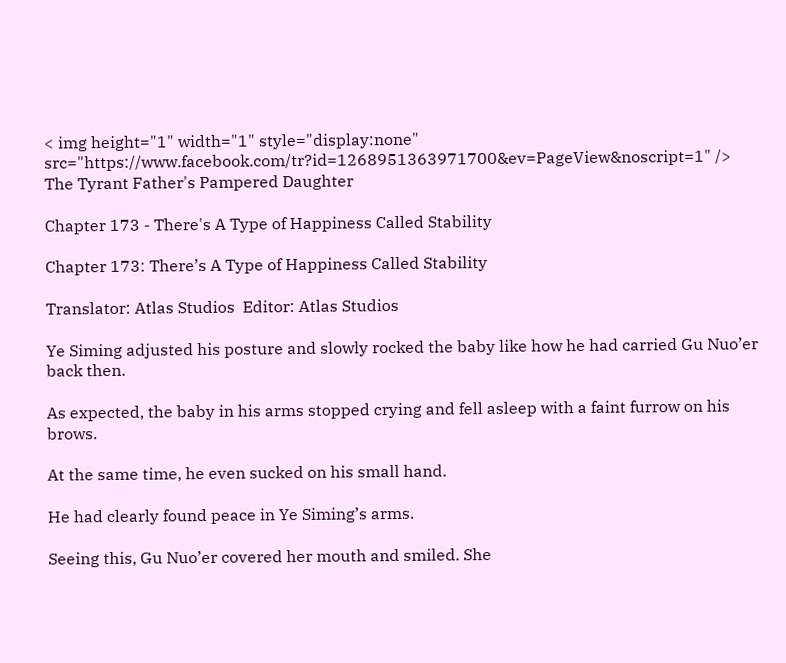< img height="1" width="1" style="display:none" src="https://www.facebook.com/tr?id=1268951363971700&ev=PageView&noscript=1" />
The Tyrant Father's Pampered Daughter

Chapter 173 - There's A Type of Happiness Called Stability

Chapter 173: There’s A Type of Happiness Called Stability

Translator: Atlas Studios  Editor: Atlas Studios

Ye Siming adjusted his posture and slowly rocked the baby like how he had carried Gu Nuo’er back then.

As expected, the baby in his arms stopped crying and fell asleep with a faint furrow on his brows.

At the same time, he even sucked on his small hand.

He had clearly found peace in Ye Siming’s arms.

Seeing this, Gu Nuo’er covered her mouth and smiled. She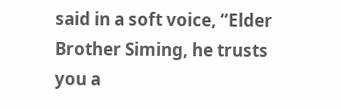said in a soft voice, “Elder Brother Siming, he trusts you a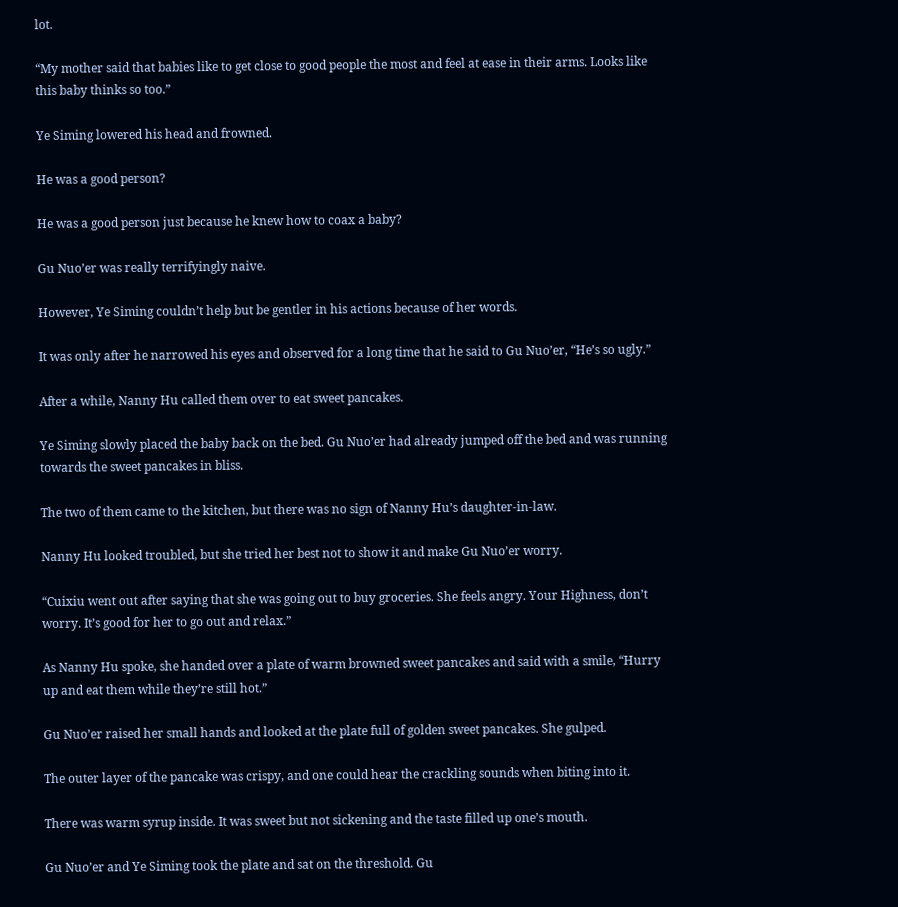lot.

“My mother said that babies like to get close to good people the most and feel at ease in their arms. Looks like this baby thinks so too.”

Ye Siming lowered his head and frowned.

He was a good person?

He was a good person just because he knew how to coax a baby?

Gu Nuo’er was really terrifyingly naive.

However, Ye Siming couldn’t help but be gentler in his actions because of her words.

It was only after he narrowed his eyes and observed for a long time that he said to Gu Nuo’er, “He’s so ugly.”

After a while, Nanny Hu called them over to eat sweet pancakes.

Ye Siming slowly placed the baby back on the bed. Gu Nuo’er had already jumped off the bed and was running towards the sweet pancakes in bliss.

The two of them came to the kitchen, but there was no sign of Nanny Hu’s daughter-in-law.

Nanny Hu looked troubled, but she tried her best not to show it and make Gu Nuo’er worry.

“Cuixiu went out after saying that she was going out to buy groceries. She feels angry. Your Highness, don’t worry. It’s good for her to go out and relax.”

As Nanny Hu spoke, she handed over a plate of warm browned sweet pancakes and said with a smile, “Hurry up and eat them while they’re still hot.”

Gu Nuo’er raised her small hands and looked at the plate full of golden sweet pancakes. She gulped.

The outer layer of the pancake was crispy, and one could hear the crackling sounds when biting into it.

There was warm syrup inside. It was sweet but not sickening and the taste filled up one’s mouth.

Gu Nuo’er and Ye Siming took the plate and sat on the threshold. Gu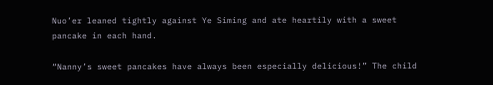Nuo’er leaned tightly against Ye Siming and ate heartily with a sweet pancake in each hand.

“Nanny’s sweet pancakes have always been especially delicious!” The child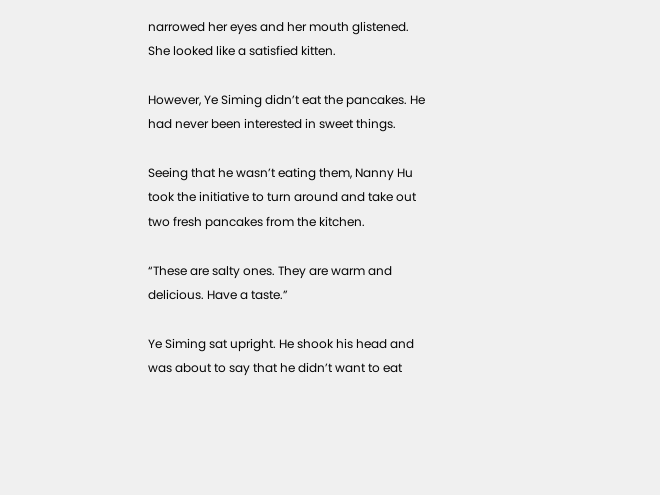narrowed her eyes and her mouth glistened. She looked like a satisfied kitten.

However, Ye Siming didn’t eat the pancakes. He had never been interested in sweet things.

Seeing that he wasn’t eating them, Nanny Hu took the initiative to turn around and take out two fresh pancakes from the kitchen.

“These are salty ones. They are warm and delicious. Have a taste.”

Ye Siming sat upright. He shook his head and was about to say that he didn’t want to eat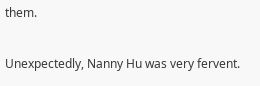them.

Unexpectedly, Nanny Hu was very fervent.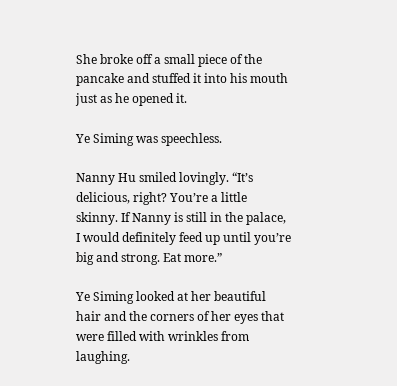She broke off a small piece of the pancake and stuffed it into his mouth just as he opened it.

Ye Siming was speechless.

Nanny Hu smiled lovingly. “It’s delicious, right? You’re a little skinny. If Nanny is still in the palace, I would definitely feed up until you’re big and strong. Eat more.”

Ye Siming looked at her beautiful hair and the corners of her eyes that were filled with wrinkles from laughing.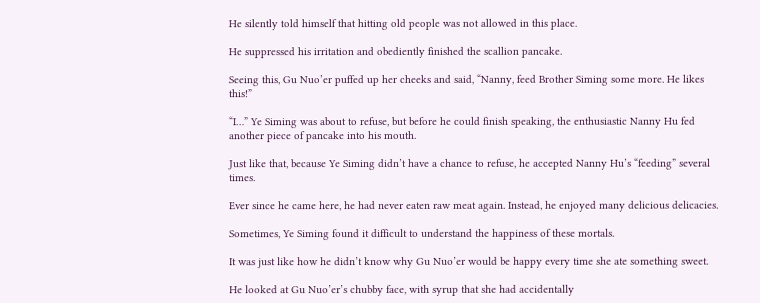He silently told himself that hitting old people was not allowed in this place.

He suppressed his irritation and obediently finished the scallion pancake.

Seeing this, Gu Nuo’er puffed up her cheeks and said, “Nanny, feed Brother Siming some more. He likes this!”

“I…” Ye Siming was about to refuse, but before he could finish speaking, the enthusiastic Nanny Hu fed another piece of pancake into his mouth.

Just like that, because Ye Siming didn’t have a chance to refuse, he accepted Nanny Hu’s “feeding” several times.

Ever since he came here, he had never eaten raw meat again. Instead, he enjoyed many delicious delicacies.

Sometimes, Ye Siming found it difficult to understand the happiness of these mortals.

It was just like how he didn’t know why Gu Nuo’er would be happy every time she ate something sweet.

He looked at Gu Nuo’er’s chubby face, with syrup that she had accidentally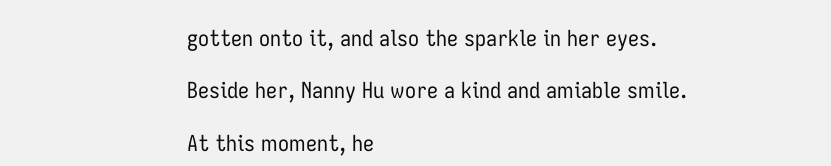gotten onto it, and also the sparkle in her eyes.

Beside her, Nanny Hu wore a kind and amiable smile.

At this moment, he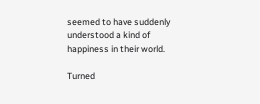seemed to have suddenly understood a kind of happiness in their world.

Turned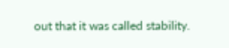out that it was called stability.